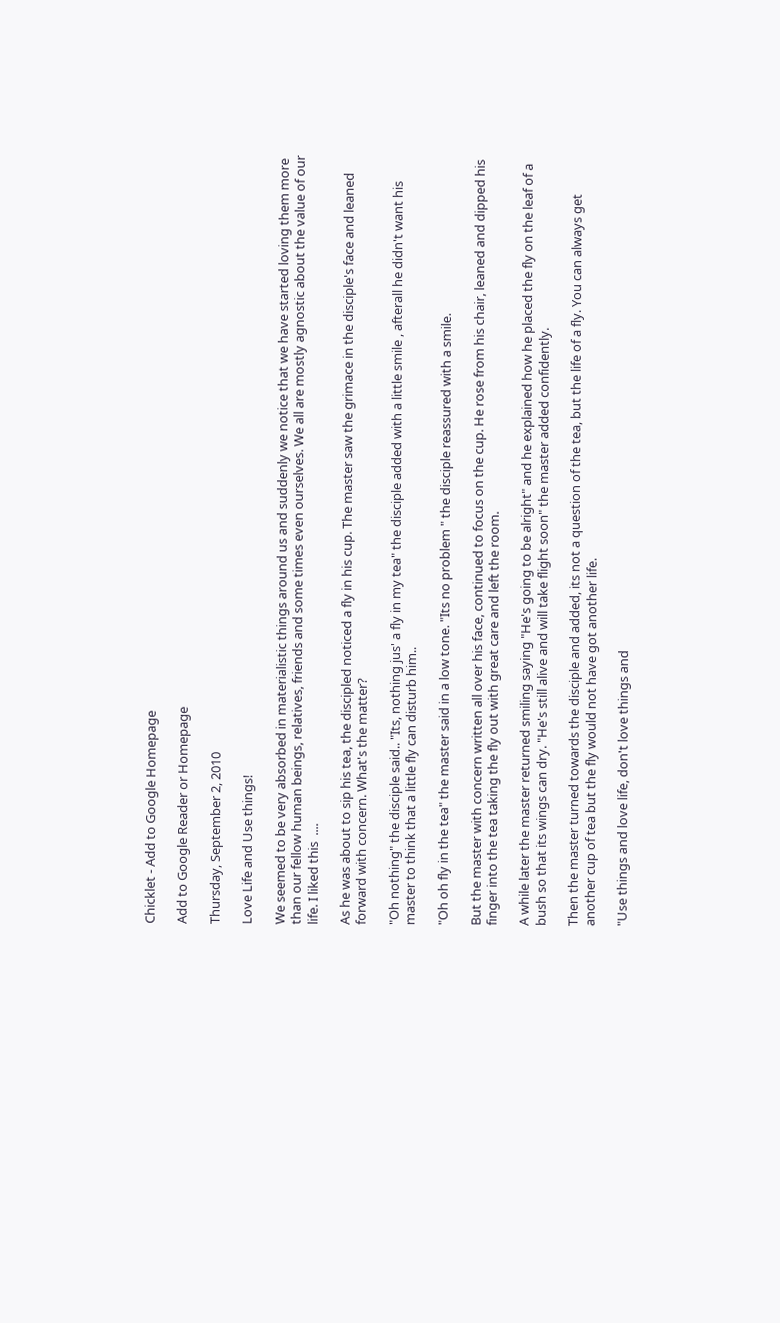Chicklet - Add to Google Homepage

Add to Google Reader or Homepage

Thursday, September 2, 2010

Love Life and Use things!

We seemed to be very absorbed in materialistic things around us and suddenly we notice that we have started loving them more than our fellow human beings, relatives, friends and some times even ourselves. We all are mostly agnostic about the value of our life. I liked this  ....

As he was about to sip his tea, the discipled noticed a fly in his cup. The master saw the grimace in the disciple's face and leaned forward with concern. What's the matter?

"Oh nothing" the disciple said.. "Its, nothing jus' a fly in my tea" the disciple added with a little smile , afterall he didn't want his master to think that a little fly can disturb him..

"Oh oh fly in the tea" the master said in a low tone. "Its no problem " the disciple reassured with a smile.

But the master with concern written all over his face, continued to focus on the cup. He rose from his chair, leaned and dipped his finger into the tea taking the fly out with great care and left the room.

A while later the master returned smiling saying "He's going to be alright" and he explained how he placed the fly on the leaf of a bush so that its wings can dry. "He's still alive and will take flight soon" the master added confidently.

Then the master turned towards the disciple and added, its not a question of the tea, but the life of a fly. You can always get another cup of tea but the fly would not have got another life.

"Use things and love life, don't love things and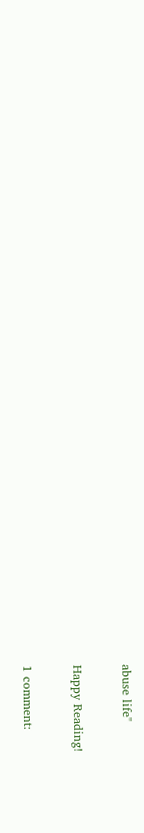abuse life"

Happy Reading!

1 comment: